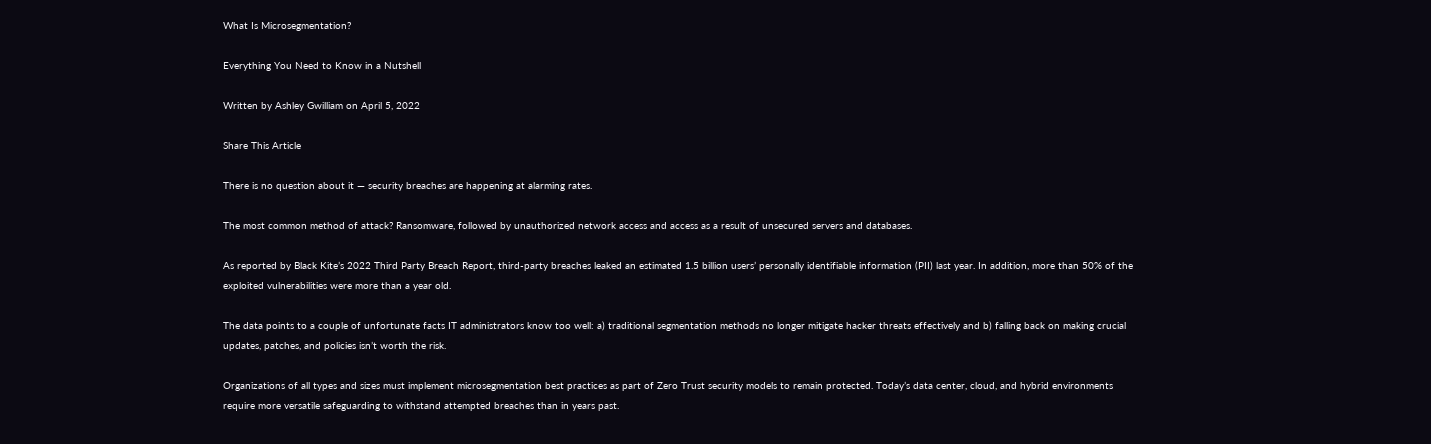What Is Microsegmentation?

Everything You Need to Know in a Nutshell

Written by Ashley Gwilliam on April 5, 2022

Share This Article

There is no question about it — security breaches are happening at alarming rates.

The most common method of attack? Ransomware, followed by unauthorized network access and access as a result of unsecured servers and databases.

As reported by Black Kite’s 2022 Third Party Breach Report, third-party breaches leaked an estimated 1.5 billion users’ personally identifiable information (PII) last year. In addition, more than 50% of the exploited vulnerabilities were more than a year old.

The data points to a couple of unfortunate facts IT administrators know too well: a) traditional segmentation methods no longer mitigate hacker threats effectively and b) falling back on making crucial updates, patches, and policies isn’t worth the risk.

Organizations of all types and sizes must implement microsegmentation best practices as part of Zero Trust security models to remain protected. Today’s data center, cloud, and hybrid environments require more versatile safeguarding to withstand attempted breaches than in years past.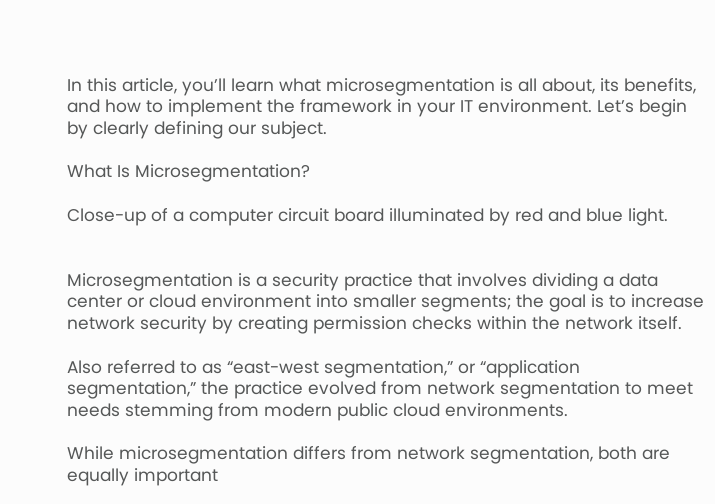In this article, you’ll learn what microsegmentation is all about, its benefits, and how to implement the framework in your IT environment. Let’s begin by clearly defining our subject.

What Is Microsegmentation?

Close-up of a computer circuit board illuminated by red and blue light.


Microsegmentation is a security practice that involves dividing a data center or cloud environment into smaller segments; the goal is to increase network security by creating permission checks within the network itself.

Also referred to as “east-west segmentation,” or “application segmentation,” the practice evolved from network segmentation to meet needs stemming from modern public cloud environments.

While microsegmentation differs from network segmentation, both are equally important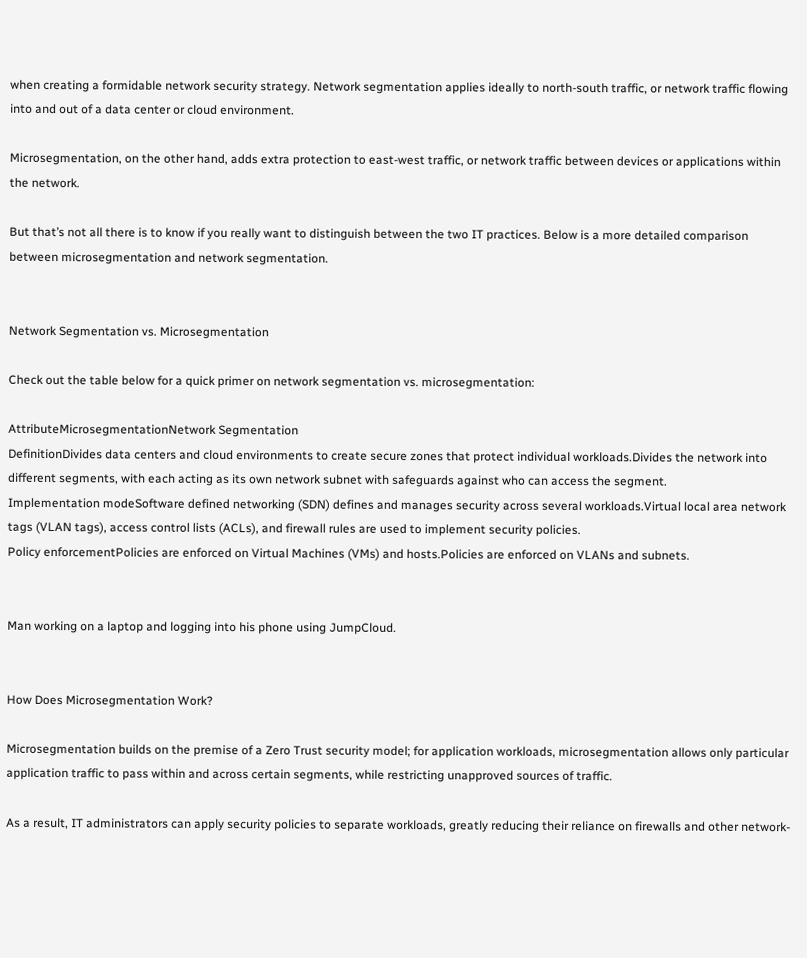when creating a formidable network security strategy. Network segmentation applies ideally to north-south traffic, or network traffic flowing into and out of a data center or cloud environment.

Microsegmentation, on the other hand, adds extra protection to east-west traffic, or network traffic between devices or applications within the network.

But that’s not all there is to know if you really want to distinguish between the two IT practices. Below is a more detailed comparison between microsegmentation and network segmentation.


Network Segmentation vs. Microsegmentation

Check out the table below for a quick primer on network segmentation vs. microsegmentation:

AttributeMicrosegmentationNetwork Segmentation
DefinitionDivides data centers and cloud environments to create secure zones that protect individual workloads.Divides the network into different segments, with each acting as its own network subnet with safeguards against who can access the segment.
Implementation modeSoftware defined networking (SDN) defines and manages security across several workloads.Virtual local area network tags (VLAN tags), access control lists (ACLs), and firewall rules are used to implement security policies.
Policy enforcementPolicies are enforced on Virtual Machines (VMs) and hosts.Policies are enforced on VLANs and subnets.


Man working on a laptop and logging into his phone using JumpCloud.


How Does Microsegmentation Work?

Microsegmentation builds on the premise of a Zero Trust security model; for application workloads, microsegmentation allows only particular application traffic to pass within and across certain segments, while restricting unapproved sources of traffic.

As a result, IT administrators can apply security policies to separate workloads, greatly reducing their reliance on firewalls and other network-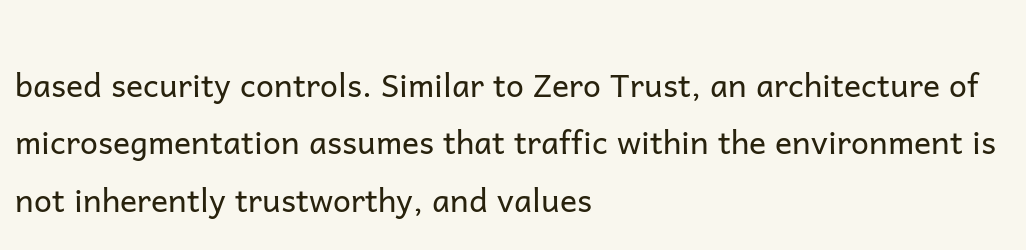based security controls. Similar to Zero Trust, an architecture of microsegmentation assumes that traffic within the environment is not inherently trustworthy, and values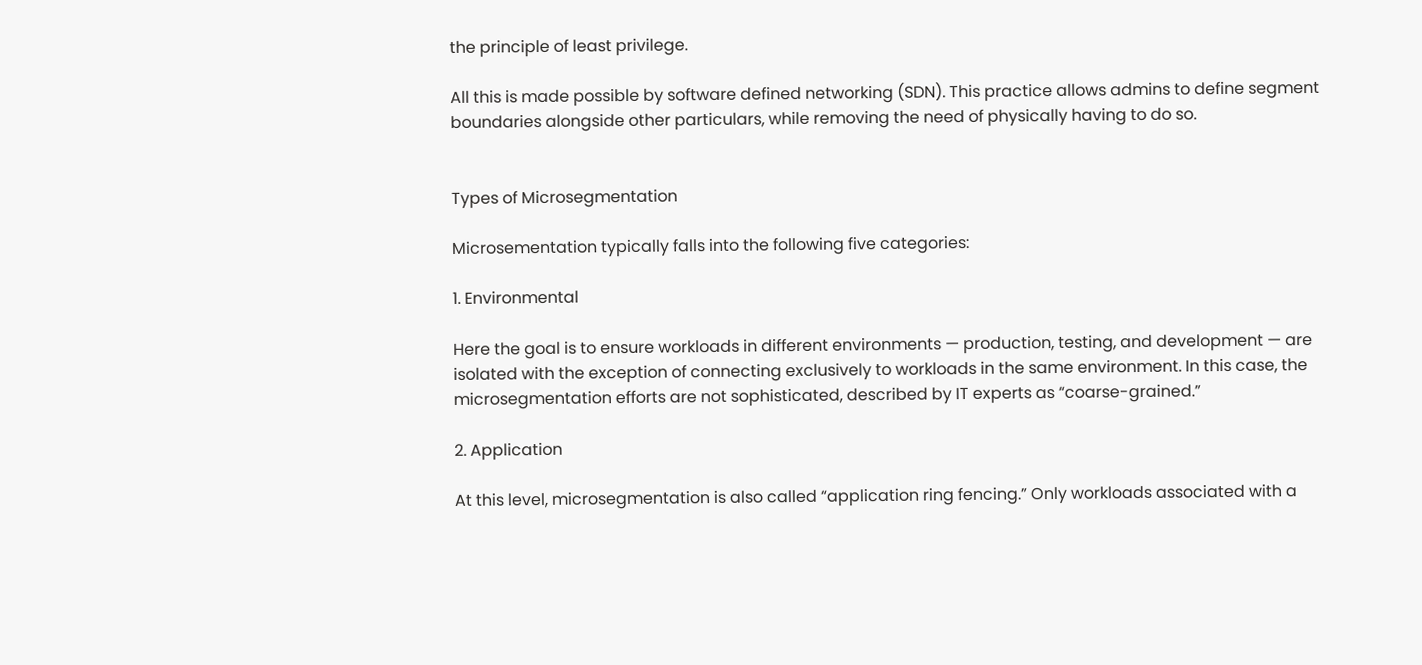the principle of least privilege.

All this is made possible by software defined networking (SDN). This practice allows admins to define segment boundaries alongside other particulars, while removing the need of physically having to do so.


Types of Microsegmentation

Microsementation typically falls into the following five categories:

1. Environmental

Here the goal is to ensure workloads in different environments — production, testing, and development — are isolated with the exception of connecting exclusively to workloads in the same environment. In this case, the microsegmentation efforts are not sophisticated, described by IT experts as “coarse-grained.”

2. Application

At this level, microsegmentation is also called “application ring fencing.” Only workloads associated with a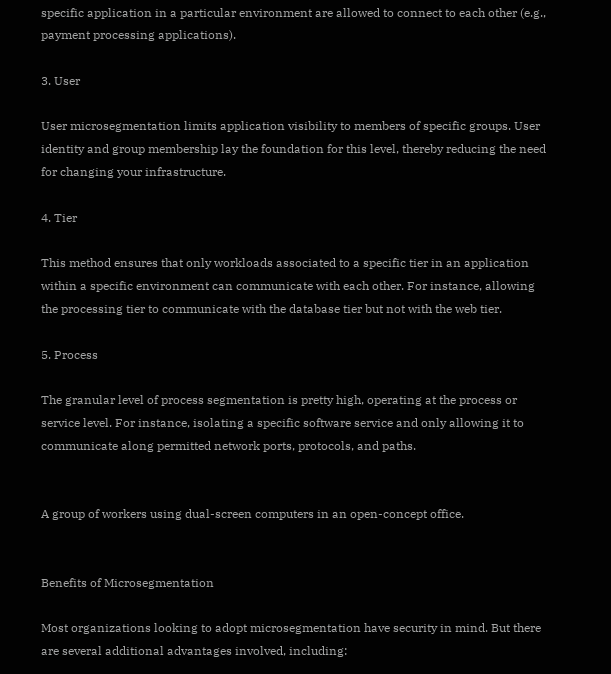specific application in a particular environment are allowed to connect to each other (e.g., payment processing applications).

3. User

User microsegmentation limits application visibility to members of specific groups. User identity and group membership lay the foundation for this level, thereby reducing the need for changing your infrastructure.

4. Tier

This method ensures that only workloads associated to a specific tier in an application within a specific environment can communicate with each other. For instance, allowing the processing tier to communicate with the database tier but not with the web tier.

5. Process

The granular level of process segmentation is pretty high, operating at the process or service level. For instance, isolating a specific software service and only allowing it to communicate along permitted network ports, protocols, and paths.


A group of workers using dual-screen computers in an open-concept office.


Benefits of Microsegmentation

Most organizations looking to adopt microsegmentation have security in mind. But there are several additional advantages involved, including: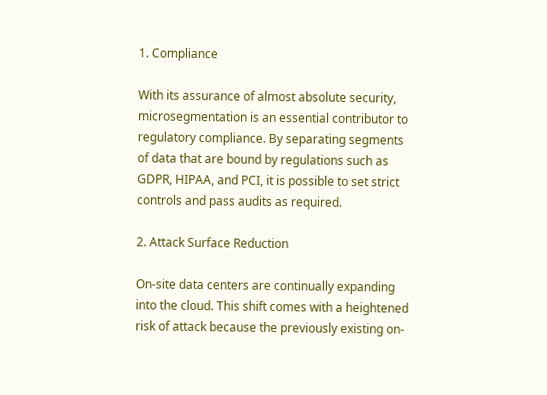1. Compliance

With its assurance of almost absolute security, microsegmentation is an essential contributor to regulatory compliance. By separating segments of data that are bound by regulations such as GDPR, HIPAA, and PCI, it is possible to set strict controls and pass audits as required.

2. Attack Surface Reduction

On-site data centers are continually expanding into the cloud. This shift comes with a heightened risk of attack because the previously existing on-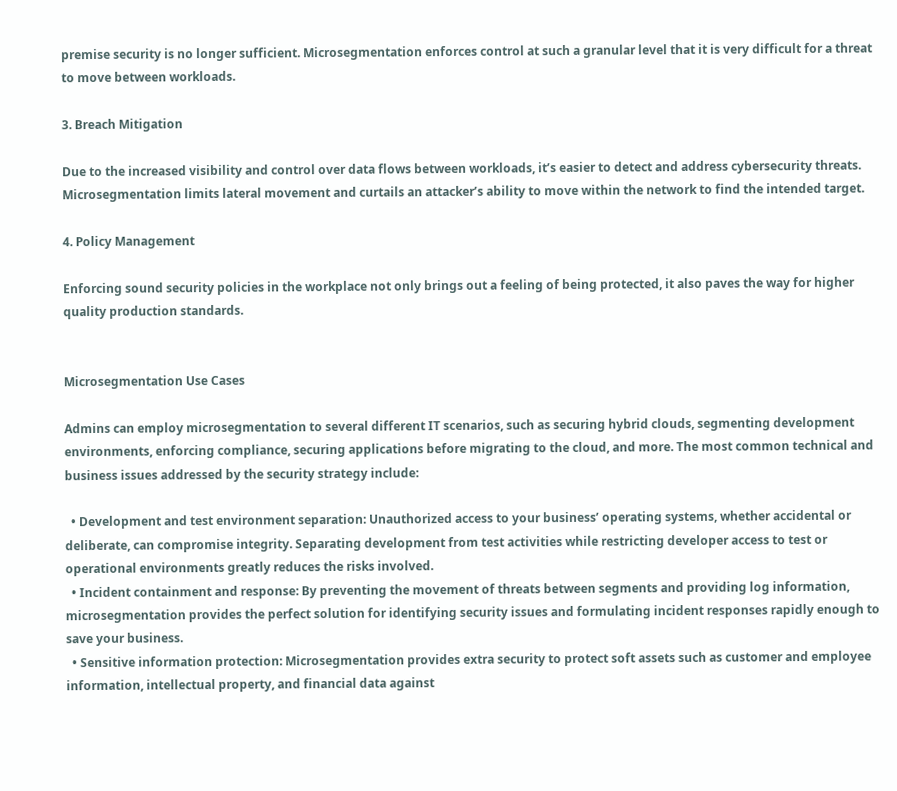premise security is no longer sufficient. Microsegmentation enforces control at such a granular level that it is very difficult for a threat to move between workloads.

3. Breach Mitigation

Due to the increased visibility and control over data flows between workloads, it’s easier to detect and address cybersecurity threats. Microsegmentation limits lateral movement and curtails an attacker’s ability to move within the network to find the intended target.

4. Policy Management

Enforcing sound security policies in the workplace not only brings out a feeling of being protected, it also paves the way for higher quality production standards.


Microsegmentation Use Cases

Admins can employ microsegmentation to several different IT scenarios, such as securing hybrid clouds, segmenting development environments, enforcing compliance, securing applications before migrating to the cloud, and more. The most common technical and business issues addressed by the security strategy include:

  • Development and test environment separation: Unauthorized access to your business’ operating systems, whether accidental or deliberate, can compromise integrity. Separating development from test activities while restricting developer access to test or operational environments greatly reduces the risks involved.
  • Incident containment and response: By preventing the movement of threats between segments and providing log information, microsegmentation provides the perfect solution for identifying security issues and formulating incident responses rapidly enough to save your business.
  • Sensitive information protection: Microsegmentation provides extra security to protect soft assets such as customer and employee information, intellectual property, and financial data against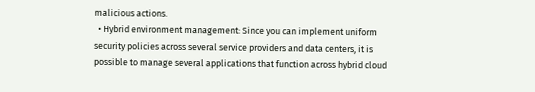malicious actions.
  • Hybrid environment management: Since you can implement uniform security policies across several service providers and data centers, it is possible to manage several applications that function across hybrid cloud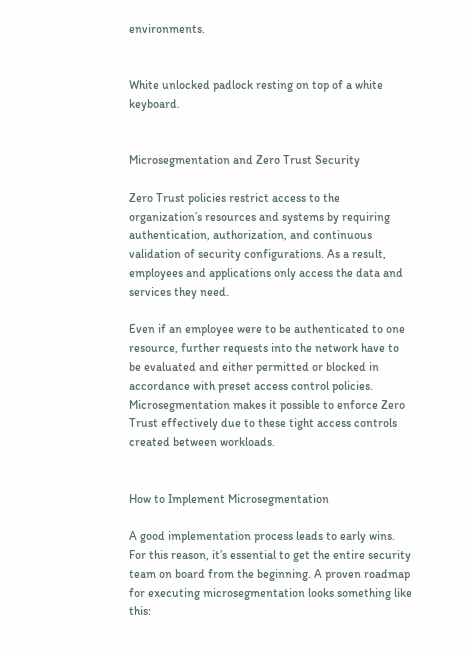environments.


White unlocked padlock resting on top of a white keyboard.


Microsegmentation and Zero Trust Security

Zero Trust policies restrict access to the organization’s resources and systems by requiring authentication, authorization, and continuous validation of security configurations. As a result, employees and applications only access the data and services they need.

Even if an employee were to be authenticated to one resource, further requests into the network have to be evaluated and either permitted or blocked in accordance with preset access control policies. Microsegmentation makes it possible to enforce Zero Trust effectively due to these tight access controls created between workloads.


How to Implement Microsegmentation

A good implementation process leads to early wins. For this reason, it’s essential to get the entire security team on board from the beginning. A proven roadmap for executing microsegmentation looks something like this: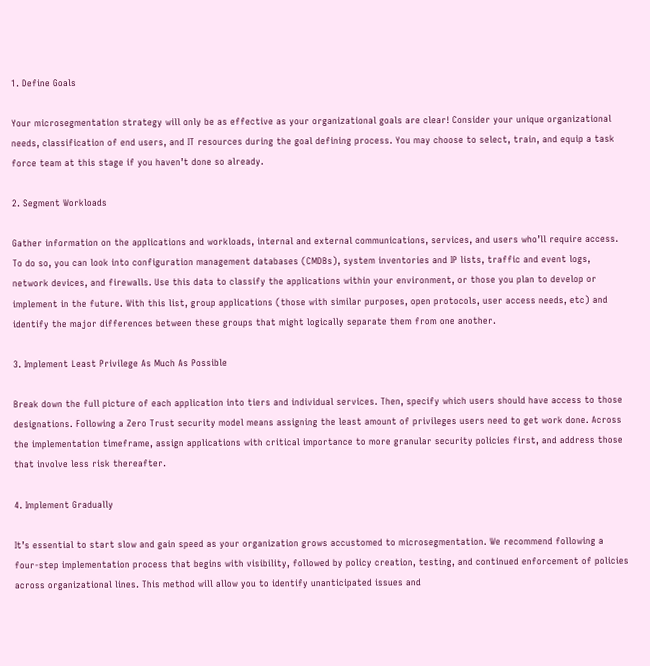1. Define Goals

Your microsegmentation strategy will only be as effective as your organizational goals are clear! Consider your unique organizational needs, classification of end users, and IT resources during the goal defining process. You may choose to select, train, and equip a task force team at this stage if you haven’t done so already.

2. Segment Workloads

Gather information on the applications and workloads, internal and external communications, services, and users who’ll require access. To do so, you can look into configuration management databases (CMDBs), system inventories and IP lists, traffic and event logs, network devices, and firewalls. Use this data to classify the applications within your environment, or those you plan to develop or implement in the future. With this list, group applications (those with similar purposes, open protocols, user access needs, etc) and identify the major differences between these groups that might logically separate them from one another.

3. Implement Least Privilege As Much As Possible

Break down the full picture of each application into tiers and individual services. Then, specify which users should have access to those designations. Following a Zero Trust security model means assigning the least amount of privileges users need to get work done. Across the implementation timeframe, assign applications with critical importance to more granular security policies first, and address those that involve less risk thereafter.

4. Implement Gradually

It’s essential to start slow and gain speed as your organization grows accustomed to microsegmentation. We recommend following a four-step implementation process that begins with visibility, followed by policy creation, testing, and continued enforcement of policies across organizational lines. This method will allow you to identify unanticipated issues and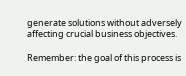generate solutions without adversely affecting crucial business objectives.

Remember: the goal of this process is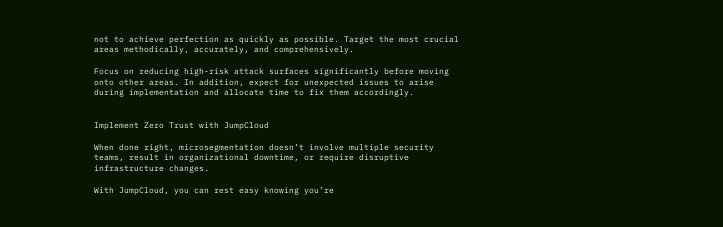not to achieve perfection as quickly as possible. Target the most crucial areas methodically, accurately, and comprehensively.

Focus on reducing high-risk attack surfaces significantly before moving onto other areas. In addition, expect for unexpected issues to arise during implementation and allocate time to fix them accordingly.


Implement Zero Trust with JumpCloud

When done right, microsegmentation doesn’t involve multiple security teams, result in organizational downtime, or require disruptive infrastructure changes.

With JumpCloud, you can rest easy knowing you’re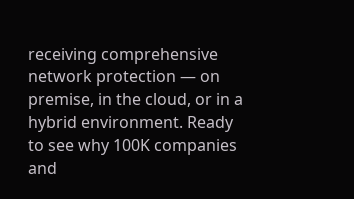receiving comprehensive network protection — on premise, in the cloud, or in a hybrid environment. Ready to see why 100K companies and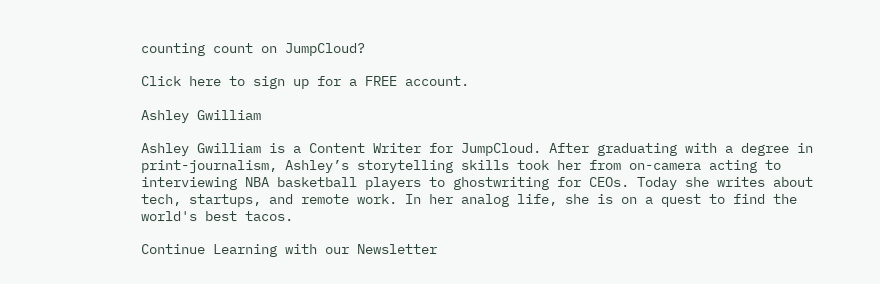counting count on JumpCloud?

Click here to sign up for a FREE account.

Ashley Gwilliam

Ashley Gwilliam is a Content Writer for JumpCloud. After graduating with a degree in print-journalism, Ashley’s storytelling skills took her from on-camera acting to interviewing NBA basketball players to ghostwriting for CEOs. Today she writes about tech, startups, and remote work. In her analog life, she is on a quest to find the world's best tacos.

Continue Learning with our Newsletter